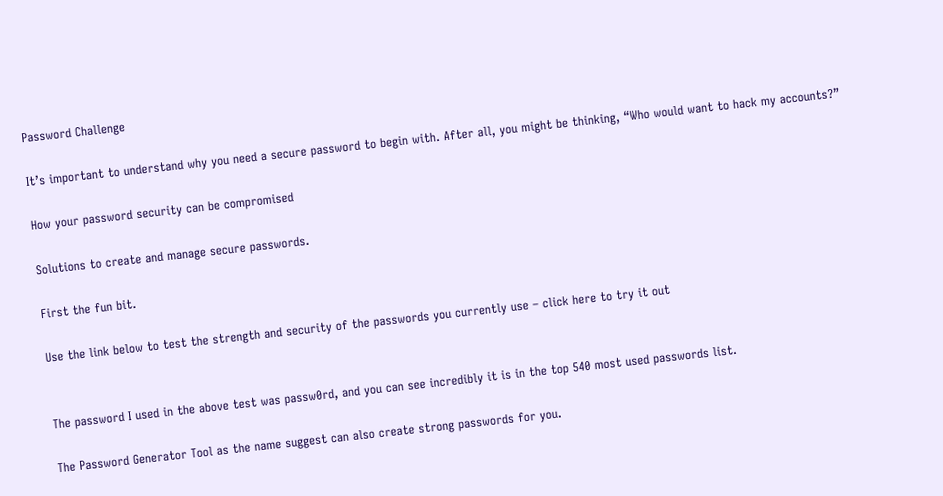Password Challenge

It’s important to understand why you need a secure password to begin with. After all, you might be thinking, “Who would want to hack my accounts?”

How your password security can be compromised

Solutions to create and manage secure passwords.

First the fun bit.

Use the link below to test the strength and security of the passwords you currently use – click here to try it out


The password I used in the above test was passw0rd, and you can see incredibly it is in the top 540 most used passwords list.

The Password Generator Tool as the name suggest can also create strong passwords for you.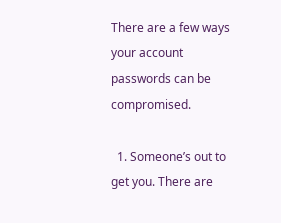There are a few ways your account passwords can be compromised.

  1. Someone’s out to get you. There are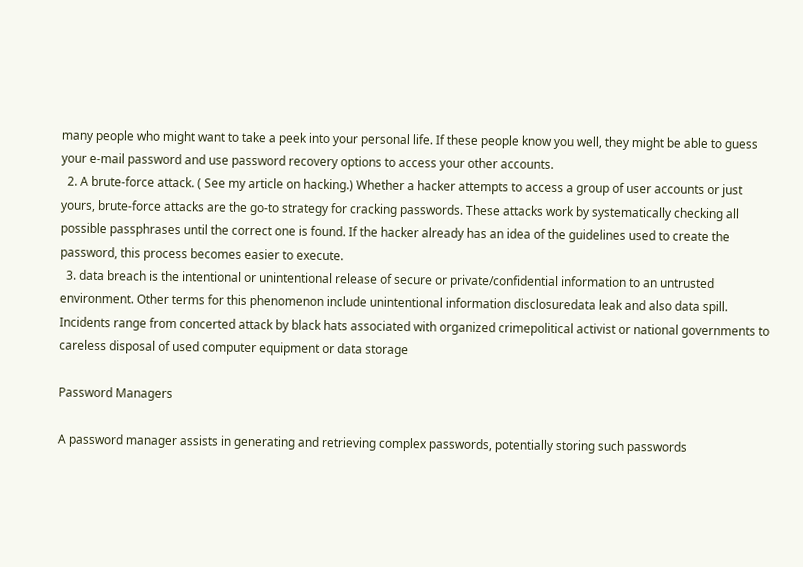many people who might want to take a peek into your personal life. If these people know you well, they might be able to guess your e-mail password and use password recovery options to access your other accounts.
  2. A brute-force attack. ( See my article on hacking.) Whether a hacker attempts to access a group of user accounts or just yours, brute-force attacks are the go-to strategy for cracking passwords. These attacks work by systematically checking all possible passphrases until the correct one is found. If the hacker already has an idea of the guidelines used to create the password, this process becomes easier to execute.
  3. data breach is the intentional or unintentional release of secure or private/confidential information to an untrusted environment. Other terms for this phenomenon include unintentional information disclosuredata leak and also data spill. Incidents range from concerted attack by black hats associated with organized crimepolitical activist or national governments to careless disposal of used computer equipment or data storage

Password Managers

A password manager assists in generating and retrieving complex passwords, potentially storing such passwords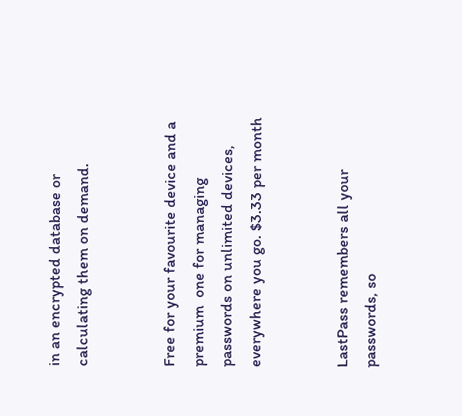in an encrypted database or calculating them on demand.


Free for your favourite device and a premium  one for managing passwords on unlimited devices, everywhere you go. $3.33 per month


LastPass remembers all your passwords, so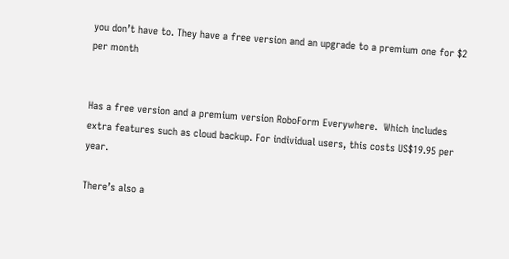you don’t have to. They have a free version and an upgrade to a premium one for $2 per month


Has a free version and a premium version RoboForm Everywhere.  Which includes extra features such as cloud backup. For individual users, this costs US$19.95 per year.

There’s also a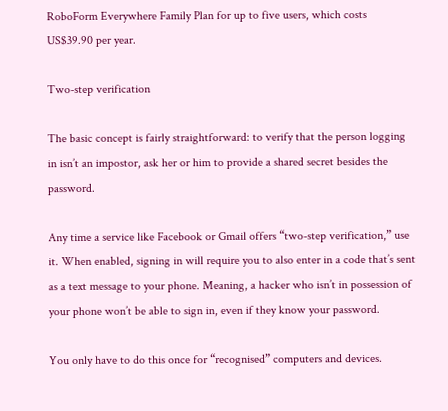RoboForm Everywhere Family Plan for up to five users, which costs US$39.90 per year.

Two-step verification

The basic concept is fairly straightforward: to verify that the person logging in isn’t an impostor, ask her or him to provide a shared secret besides the password.

Any time a service like Facebook or Gmail offers “two-step verification,” use it. When enabled, signing in will require you to also enter in a code that’s sent as a text message to your phone. Meaning, a hacker who isn’t in possession of your phone won’t be able to sign in, even if they know your password.

You only have to do this once for “recognised” computers and devices.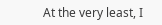At the very least, I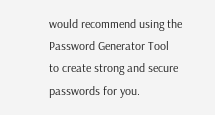would recommend using the Password Generator Tool
to create strong and secure passwords for you.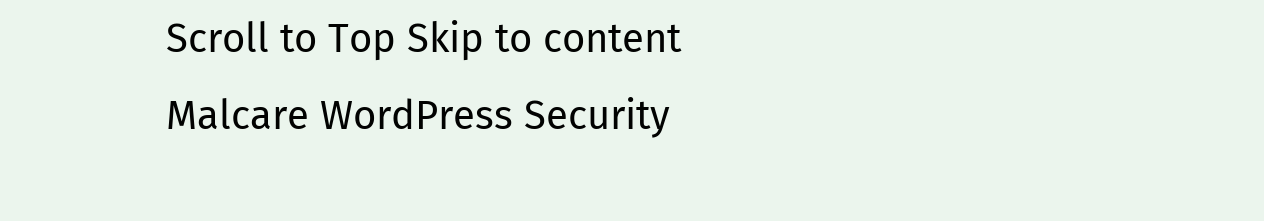Scroll to Top Skip to content
Malcare WordPress Security